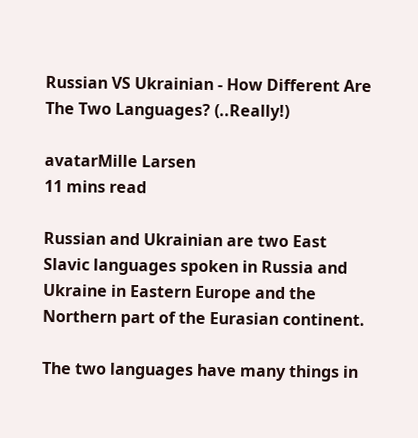Russian VS Ukrainian - How Different Are The Two Languages? (..Really!)

avatarMille Larsen
11 mins read

Russian and Ukrainian are two East Slavic languages spoken in Russia and Ukraine in Eastern Europe and the Northern part of the Eurasian continent.

The two languages have many things in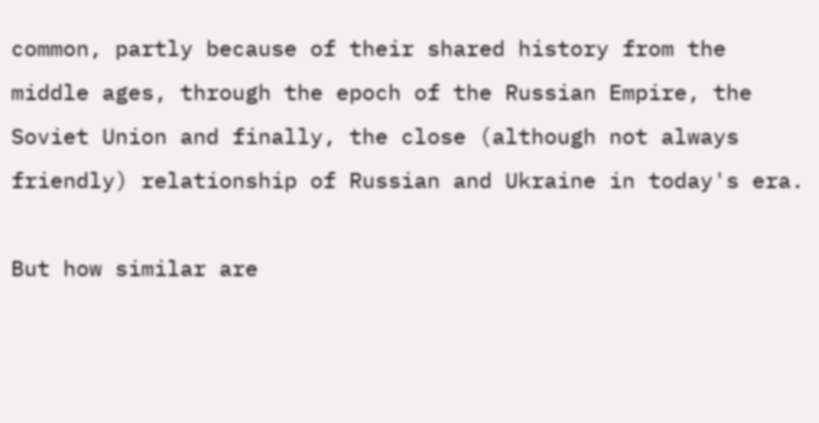common, partly because of their shared history from the middle ages, through the epoch of the Russian Empire, the Soviet Union and finally, the close (although not always friendly) relationship of Russian and Ukraine in today's era.

But how similar are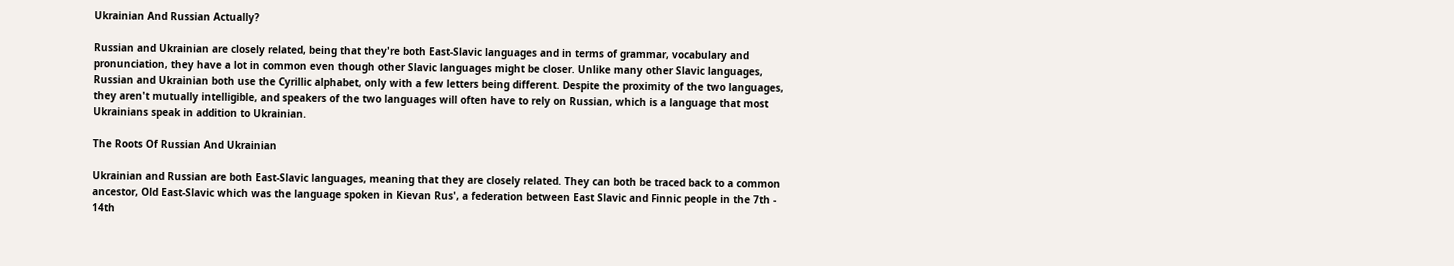Ukrainian And Russian Actually?

Russian and Ukrainian are closely related, being that they're both East-Slavic languages and in terms of grammar, vocabulary and pronunciation, they have a lot in common even though other Slavic languages might be closer. Unlike many other Slavic languages, Russian and Ukrainian both use the Cyrillic alphabet, only with a few letters being different. Despite the proximity of the two languages, they aren't mutually intelligible, and speakers of the two languages will often have to rely on Russian, which is a language that most Ukrainians speak in addition to Ukrainian.

The Roots Of Russian And Ukrainian

Ukrainian and Russian are both East-Slavic languages, meaning that they are closely related. They can both be traced back to a common ancestor, Old East-Slavic which was the language spoken in Kievan Rus', a federation between East Slavic and Finnic people in the 7th - 14th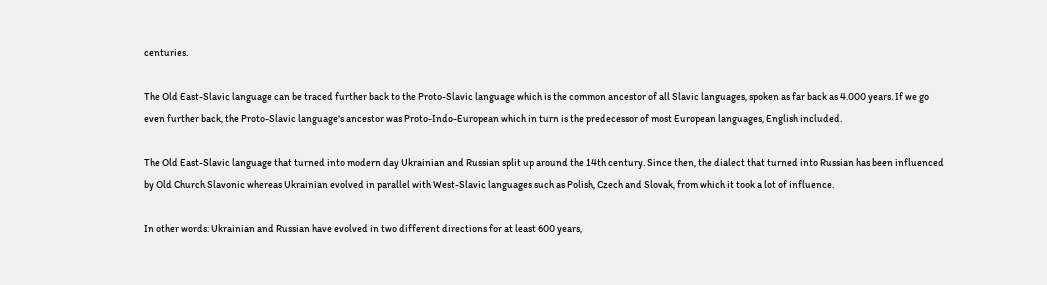centuries.

The Old East-Slavic language can be traced further back to the Proto-Slavic language which is the common ancestor of all Slavic languages, spoken as far back as 4.000 years. If we go even further back, the Proto-Slavic language's ancestor was Proto-Indo-European which in turn is the predecessor of most European languages, English included.

The Old East-Slavic language that turned into modern day Ukrainian and Russian split up around the 14th century. Since then, the dialect that turned into Russian has been influenced by Old Church Slavonic whereas Ukrainian evolved in parallel with West-Slavic languages such as Polish, Czech and Slovak, from which it took a lot of influence.

In other words: Ukrainian and Russian have evolved in two different directions for at least 600 years,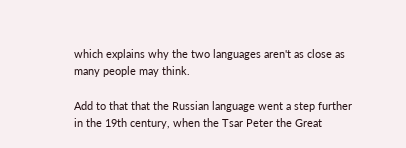which explains why the two languages aren't as close as many people may think.

Add to that that the Russian language went a step further in the 19th century, when the Tsar Peter the Great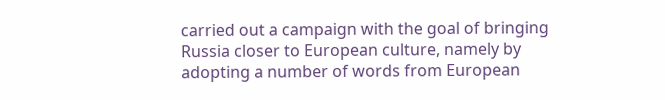carried out a campaign with the goal of bringing Russia closer to European culture, namely by adopting a number of words from European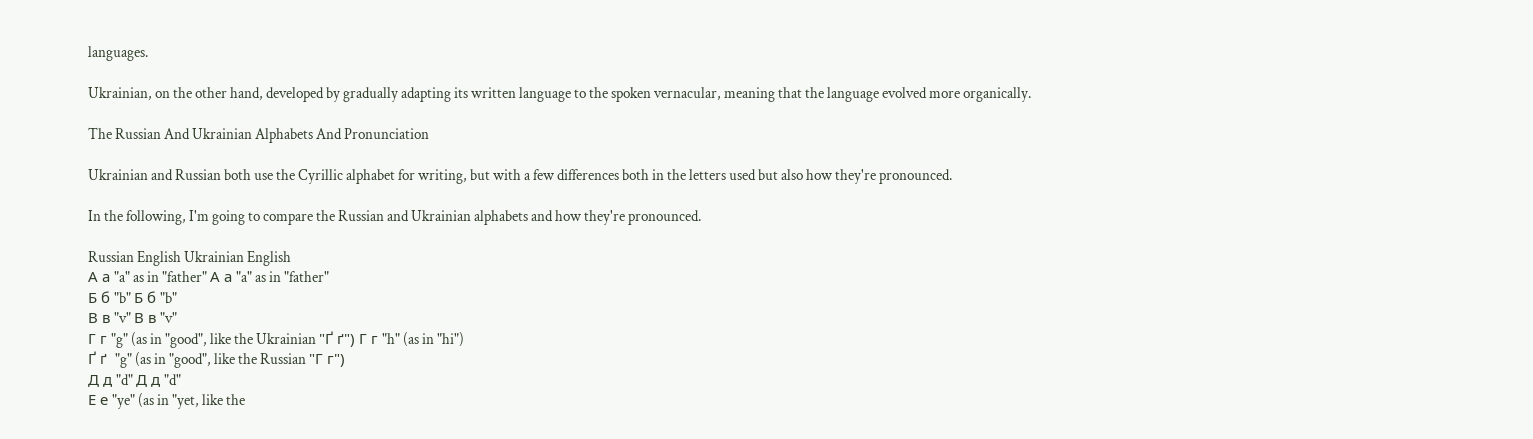languages.

Ukrainian, on the other hand, developed by gradually adapting its written language to the spoken vernacular, meaning that the language evolved more organically.

The Russian And Ukrainian Alphabets And Pronunciation

Ukrainian and Russian both use the Cyrillic alphabet for writing, but with a few differences both in the letters used but also how they're pronounced.

In the following, I'm going to compare the Russian and Ukrainian alphabets and how they're pronounced.

Russian English Ukrainian English
А а "a" as in "father" А а "a" as in "father"
Б б "b" Б б "b"
В в "v" В в "v"
Г г "g" (as in "good", like the Ukrainian "Ґ ґ") Г г "h" (as in "hi")
Ґ ґ  "g" (as in "good", like the Russian "Г г")
Д д "d" Д д "d"
Е е "ye" (as in "yet, like the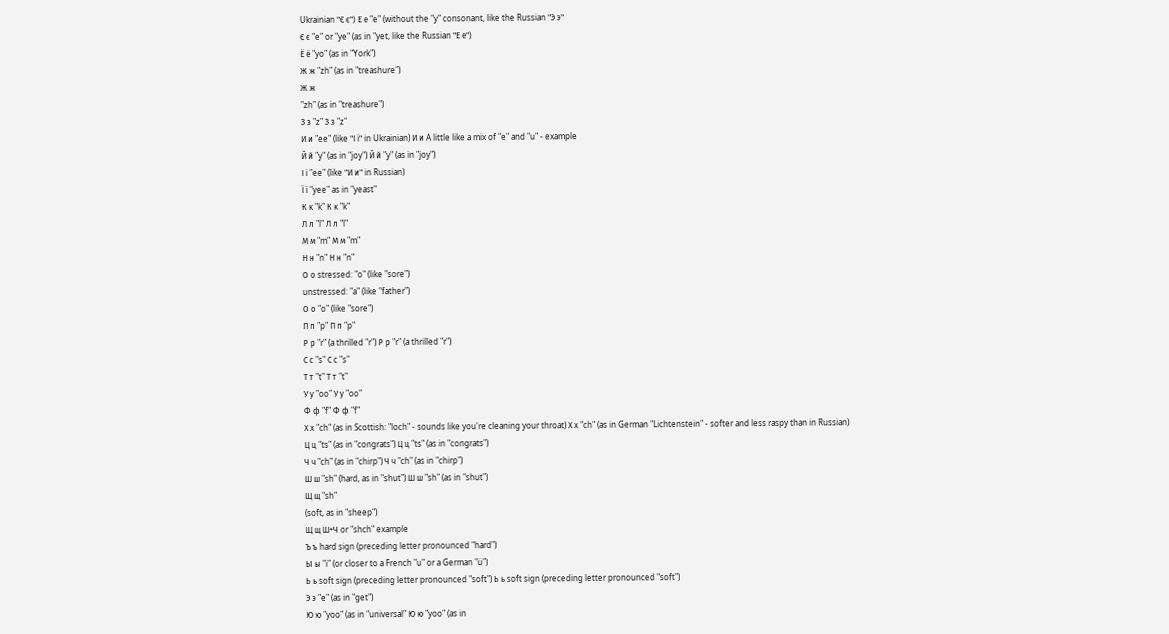Ukrainian "Є є") Е е "e" (without the "y" consonant, like the Russian "Э э"
Є є "e" or "ye" (as in "yet, like the Russian "Е е")
Ё ё "yo" (as in "York")
Ж ж "zh" (as in "treashure")
Ж ж
"zh" (as in "treashure")
З з "z" З з "z"
И и "ee" (like "І і" in Ukrainian) И и A little like a mix of "e" and "u" - example
Й й "y" (as in "joy") Й й "y" (as in "joy")
І і "ee" (like "И и" in Russian)
Ї ї "yee" as in "yeast"
К к "k" К к "k"
Л л "l" Л л "l"
М м "m" М м "m"
Н н "n" Н н "n"
О о stressed: "o" (like "sore")
unstressed: "a" (like "father")
О о "o" (like "sore")
П п "p" П п "p"
Р р "r" (a thrilled "r") Р р "r" (a thrilled "r")
С с "s" С с "s"
Т т "t" Т т "t"
У у "oo" У у "oo"
Ф ф "f" Ф ф "f"
Х х "ch" (as in Scottish: "loch" - sounds like you're cleaning your throat) Х х "ch" (as in German "Lichtenstein" - softer and less raspy than in Russian)
Ц ц "ts" (as in "congrats") Ц ц "ts" (as in "congrats")
Ч ч "ch" (as in "chirp") Ч ч "ch" (as in "chirp")
Ш ш "sh" (hard, as in "shut") Ш ш "sh" (as in "shut")
Щ щ "sh"
(soft, as in "sheep")
Щ щ Ш+Ч or "shch" example
Ъ ъ hard sign (preceding letter pronounced "hard")
Ы ы "i" (or closer to a French "u" or a German "ü")
Ь ь soft sign (preceding letter pronounced "soft") Ь ь soft sign (preceding letter pronounced "soft")
Э э "e" (as in "get")
Ю ю "yoo" (as in "universal" Ю ю "yoo" (as in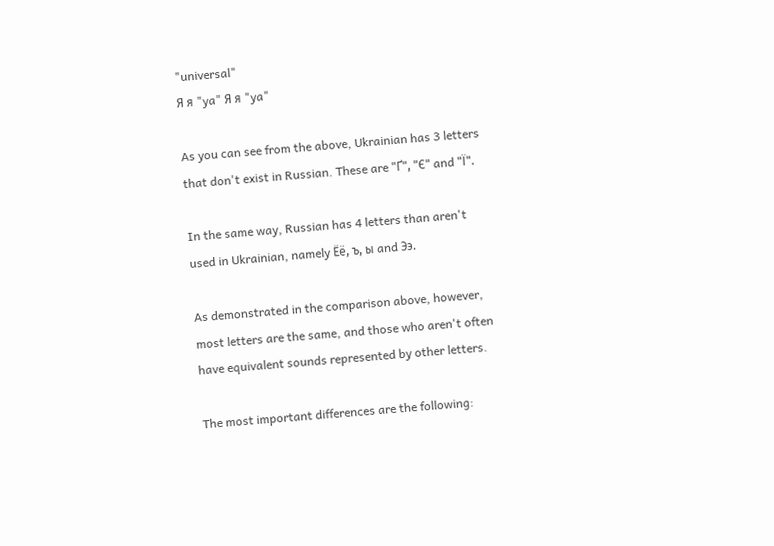"universal"
Я я "ya" Я я "ya"

As you can see from the above, Ukrainian has 3 letters that don't exist in Russian. These are "Ґ", "Є" and "Ї".

In the same way, Russian has 4 letters than aren't used in Ukrainian, namely Ёё, ъ, ы and Ээ.

As demonstrated in the comparison above, however, most letters are the same, and those who aren't often have equivalent sounds represented by other letters.

The most important differences are the following: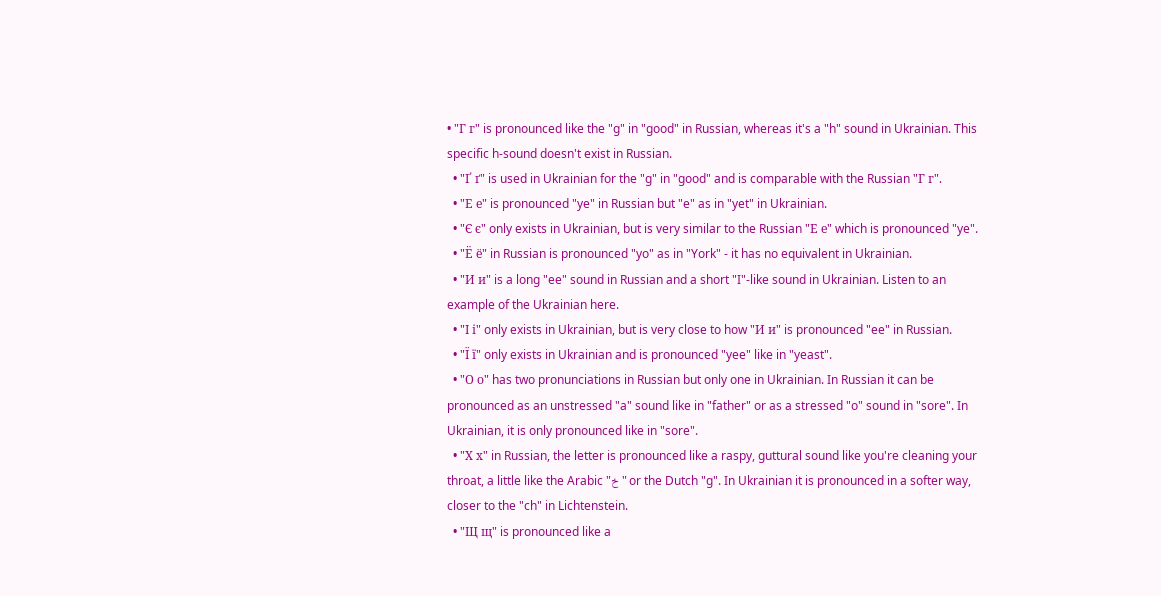• "Г г" is pronounced like the "g" in "good" in Russian, whereas it's a "h" sound in Ukrainian. This specific h-sound doesn't exist in Russian.
  • "Ґ ґ" is used in Ukrainian for the "g" in "good" and is comparable with the Russian "Г г".
  • "Е е" is pronounced "ye" in Russian but "e" as in "yet" in Ukrainian.
  • "Є є" only exists in Ukrainian, but is very similar to the Russian "Е е" which is pronounced "ye".
  • "Ё ё" in Russian is pronounced "yo" as in "York" - it has no equivalent in Ukrainian.
  • "И и" is a long "ee" sound in Russian and a short "I"-like sound in Ukrainian. Listen to an example of the Ukrainian here.
  • "І і" only exists in Ukrainian, but is very close to how "И и" is pronounced "ee" in Russian.
  • "Ї ї" only exists in Ukrainian and is pronounced "yee" like in "yeast".
  • "О о" has two pronunciations in Russian but only one in Ukrainian. In Russian it can be pronounced as an unstressed "a" sound like in "father" or as a stressed "o" sound in "sore". In Ukrainian, it is only pronounced like in "sore".
  • "Х х" in Russian, the letter is pronounced like a raspy, guttural sound like you're cleaning your throat, a little like the Arabic "خ" or the Dutch "g". In Ukrainian it is pronounced in a softer way, closer to the "ch" in Lichtenstein.
  • "Щ щ" is pronounced like a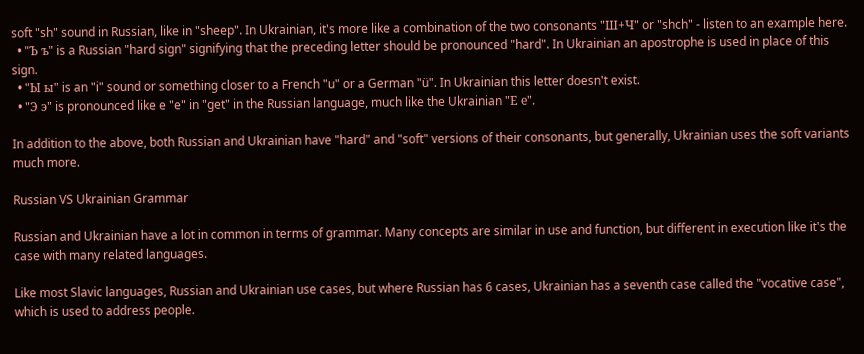soft "sh" sound in Russian, like in "sheep". In Ukrainian, it's more like a combination of the two consonants "Ш+Ч" or "shch" - listen to an example here.
  • "Ъ ъ" is a Russian "hard sign" signifying that the preceding letter should be pronounced "hard". In Ukrainian an apostrophe is used in place of this sign.
  • "Ы ы" is an "i" sound or something closer to a French "u" or a German "ü". In Ukrainian this letter doesn't exist.
  • "Э э" is pronounced like e "e" in "get" in the Russian language, much like the Ukrainian "Е е".

In addition to the above, both Russian and Ukrainian have "hard" and "soft" versions of their consonants, but generally, Ukrainian uses the soft variants much more.

Russian VS Ukrainian Grammar

Russian and Ukrainian have a lot in common in terms of grammar. Many concepts are similar in use and function, but different in execution like it's the case with many related languages.

Like most Slavic languages, Russian and Ukrainian use cases, but where Russian has 6 cases, Ukrainian has a seventh case called the "vocative case", which is used to address people.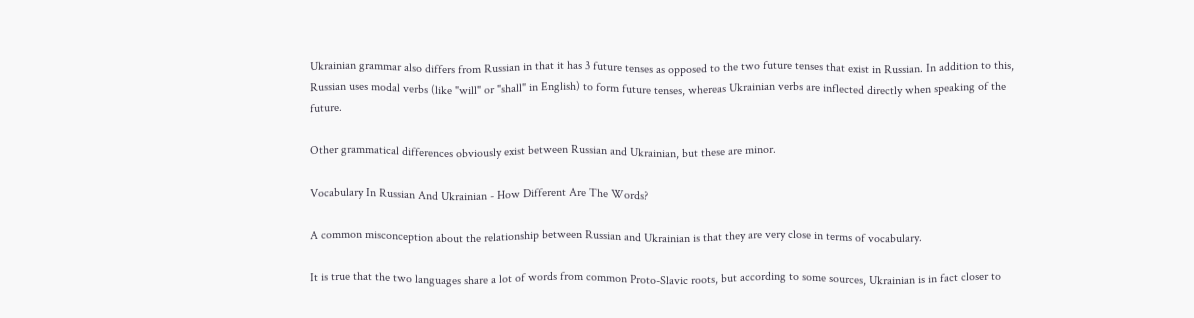Ukrainian grammar also differs from Russian in that it has 3 future tenses as opposed to the two future tenses that exist in Russian. In addition to this, Russian uses modal verbs (like "will" or "shall" in English) to form future tenses, whereas Ukrainian verbs are inflected directly when speaking of the future.

Other grammatical differences obviously exist between Russian and Ukrainian, but these are minor.

Vocabulary In Russian And Ukrainian - How Different Are The Words?

A common misconception about the relationship between Russian and Ukrainian is that they are very close in terms of vocabulary.

It is true that the two languages share a lot of words from common Proto-Slavic roots, but according to some sources, Ukrainian is in fact closer to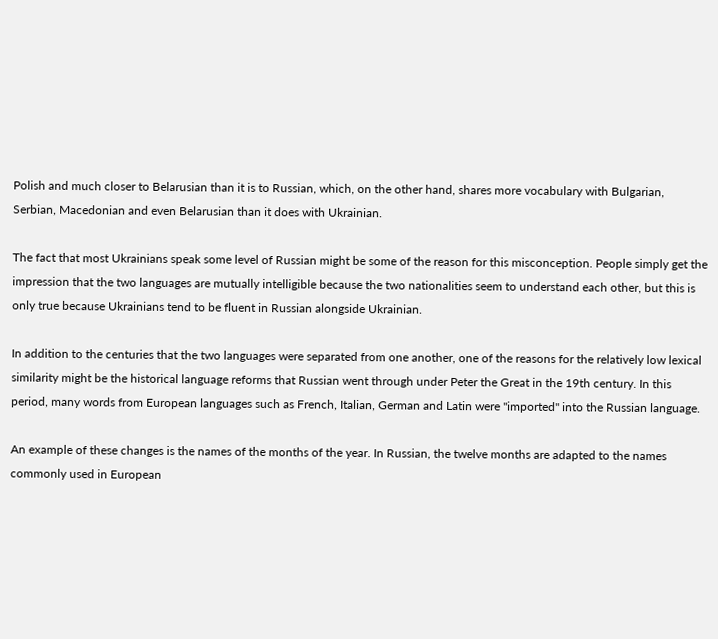Polish and much closer to Belarusian than it is to Russian, which, on the other hand, shares more vocabulary with Bulgarian, Serbian, Macedonian and even Belarusian than it does with Ukrainian.

The fact that most Ukrainians speak some level of Russian might be some of the reason for this misconception. People simply get the impression that the two languages are mutually intelligible because the two nationalities seem to understand each other, but this is only true because Ukrainians tend to be fluent in Russian alongside Ukrainian.

In addition to the centuries that the two languages were separated from one another, one of the reasons for the relatively low lexical similarity might be the historical language reforms that Russian went through under Peter the Great in the 19th century. In this period, many words from European languages such as French, Italian, German and Latin were "imported" into the Russian language.

An example of these changes is the names of the months of the year. In Russian, the twelve months are adapted to the names commonly used in European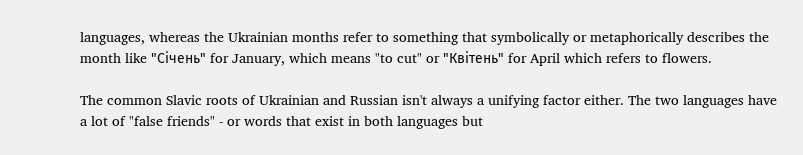languages, whereas the Ukrainian months refer to something that symbolically or metaphorically describes the month like "Січень" for January, which means "to cut" or "Квітень" for April which refers to flowers.

The common Slavic roots of Ukrainian and Russian isn't always a unifying factor either. The two languages have a lot of "false friends" - or words that exist in both languages but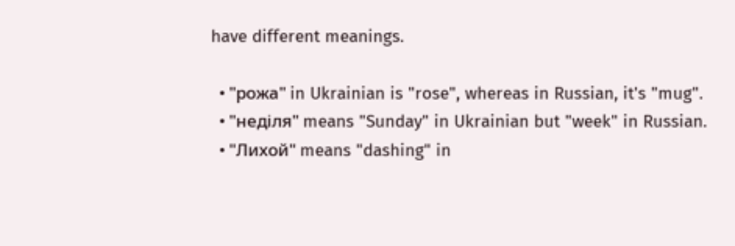have different meanings.

  • "рожа" in Ukrainian is "rose", whereas in Russian, it's "mug".
  • "неділя" means "Sunday" in Ukrainian but "week" in Russian.
  • "Лихой" means "dashing" in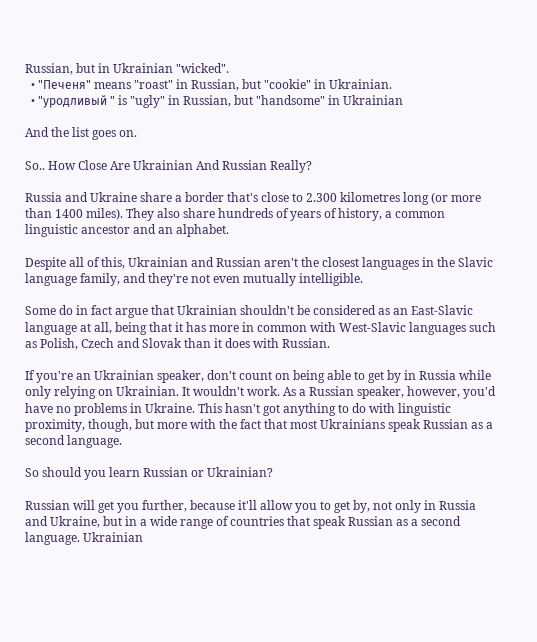Russian, but in Ukrainian "wicked".
  • "Печеня" means "roast" in Russian, but "cookie" in Ukrainian.
  • "уродливый " is "ugly" in Russian, but "handsome" in Ukrainian

And the list goes on.

So.. How Close Are Ukrainian And Russian Really?

Russia and Ukraine share a border that's close to 2.300 kilometres long (or more than 1400 miles). They also share hundreds of years of history, a common linguistic ancestor and an alphabet.

Despite all of this, Ukrainian and Russian aren't the closest languages in the Slavic language family, and they're not even mutually intelligible.

Some do in fact argue that Ukrainian shouldn't be considered as an East-Slavic language at all, being that it has more in common with West-Slavic languages such as Polish, Czech and Slovak than it does with Russian.

If you're an Ukrainian speaker, don't count on being able to get by in Russia while only relying on Ukrainian. It wouldn't work. As a Russian speaker, however, you'd have no problems in Ukraine. This hasn't got anything to do with linguistic proximity, though, but more with the fact that most Ukrainians speak Russian as a second language.

So should you learn Russian or Ukrainian?

Russian will get you further, because it'll allow you to get by, not only in Russia and Ukraine, but in a wide range of countries that speak Russian as a second language. Ukrainian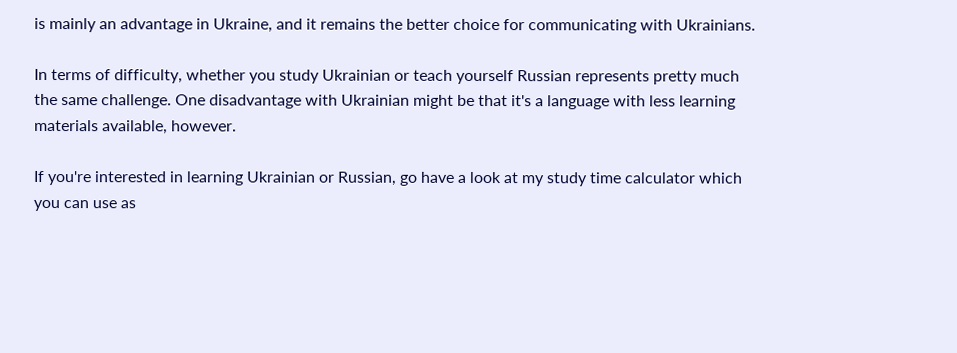is mainly an advantage in Ukraine, and it remains the better choice for communicating with Ukrainians.

In terms of difficulty, whether you study Ukrainian or teach yourself Russian represents pretty much the same challenge. One disadvantage with Ukrainian might be that it's a language with less learning materials available, however.

If you're interested in learning Ukrainian or Russian, go have a look at my study time calculator which you can use as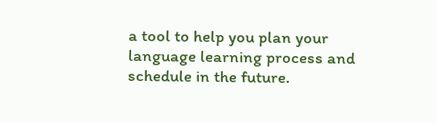a tool to help you plan your language learning process and schedule in the future.